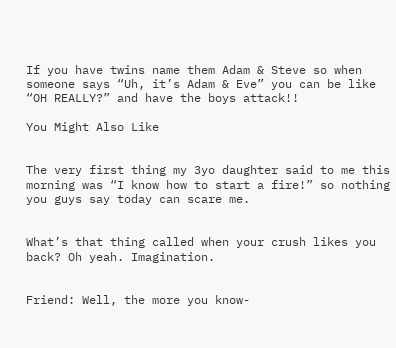If you have twins name them Adam & Steve so when someone says “Uh, it’s Adam & Eve” you can be like “OH REALLY?” and have the boys attack!!

You Might Also Like


The very first thing my 3yo daughter said to me this morning was “I know how to start a fire!” so nothing you guys say today can scare me.


What’s that thing called when your crush likes you back? Oh yeah. Imagination.


Friend: Well, the more you know-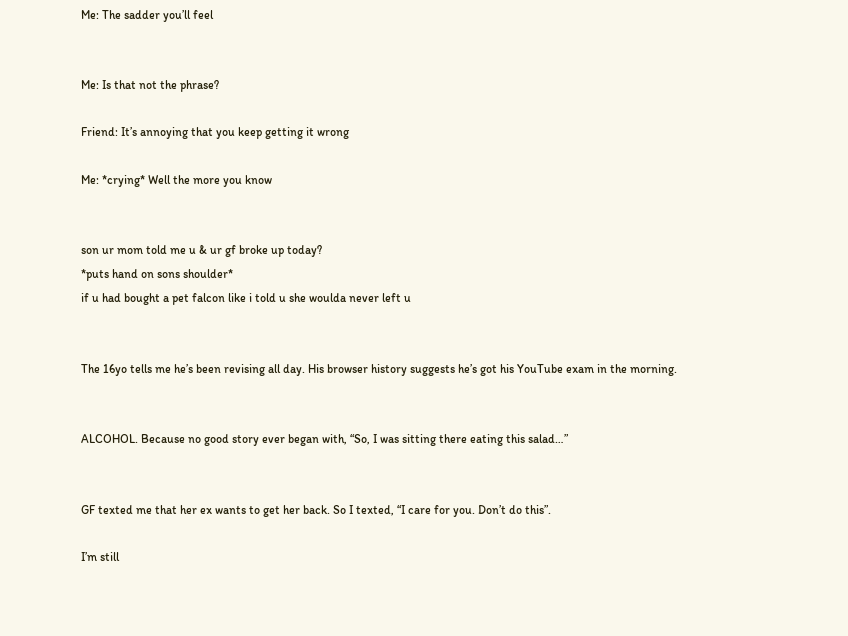Me: The sadder you’ll feel


Me: Is that not the phrase?

Friend: It’s annoying that you keep getting it wrong

Me: *crying* Well the more you know


son ur mom told me u & ur gf broke up today?
*puts hand on sons shoulder*
if u had bought a pet falcon like i told u she woulda never left u


The 16yo tells me he’s been revising all day. His browser history suggests he’s got his YouTube exam in the morning.


ALCOHOL. Because no good story ever began with, “So, I was sitting there eating this salad…”


GF texted me that her ex wants to get her back. So I texted, “I care for you. Don’t do this”.

I’m still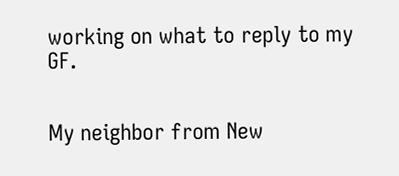working on what to reply to my GF.


My neighbor from New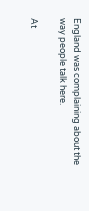England was complaining about the way people talk here.

At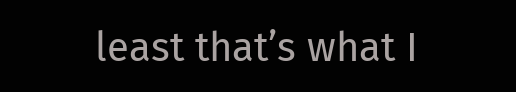least that’s what I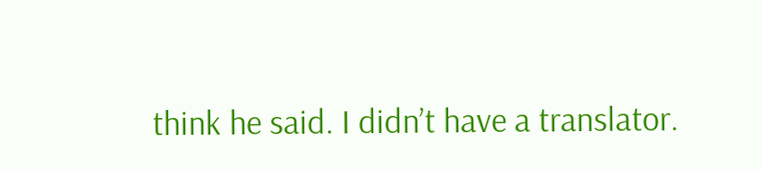think he said. I didn’t have a translator.